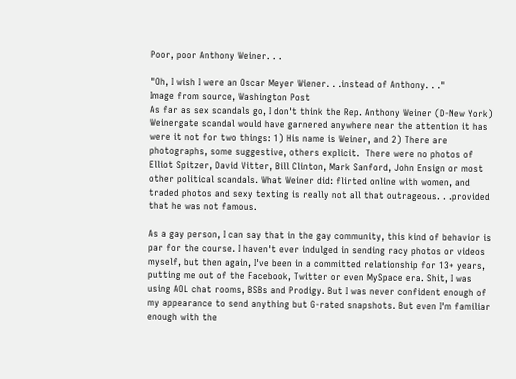Poor, poor Anthony Weiner. . .

"Oh, I wish I were an Oscar Meyer Wiener. . .instead of Anthony. . ."
Image from source, Washington Post
As far as sex scandals go, I don't think the Rep. Anthony Weiner (D-New York) Weinergate scandal would have garnered anywhere near the attention it has were it not for two things: 1) His name is Weiner, and 2) There are photographs, some suggestive, others explicit.  There were no photos of Elliot Spitzer, David Vitter, Bill Clinton, Mark Sanford, John Ensign or most other political scandals. What Weiner did: flirted online with women, and traded photos and sexy texting is really not all that outrageous. . .provided that he was not famous.

As a gay person, I can say that in the gay community, this kind of behavior is par for the course. I haven't ever indulged in sending racy photos or videos myself, but then again, I've been in a committed relationship for 13+ years, putting me out of the Facebook, Twitter or even MySpace era. Shit, I was using AOL chat rooms, BSBs and Prodigy. But I was never confident enough of my appearance to send anything but G-rated snapshots. But even I'm familiar enough with the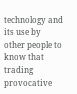technology and its use by other people to know that trading provocative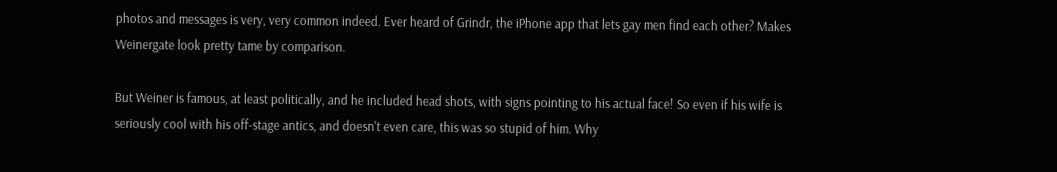photos and messages is very, very common indeed. Ever heard of Grindr, the iPhone app that lets gay men find each other? Makes Weinergate look pretty tame by comparison.

But Weiner is famous, at least politically, and he included head shots, with signs pointing to his actual face! So even if his wife is seriously cool with his off-stage antics, and doesn't even care, this was so stupid of him. Why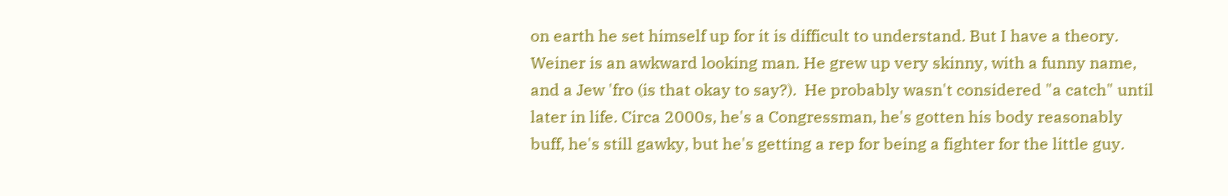on earth he set himself up for it is difficult to understand. But I have a theory. Weiner is an awkward looking man. He grew up very skinny, with a funny name, and a Jew 'fro (is that okay to say?).  He probably wasn't considered "a catch" until later in life. Circa 2000s, he's a Congressman, he's gotten his body reasonably buff, he's still gawky, but he's getting a rep for being a fighter for the little guy.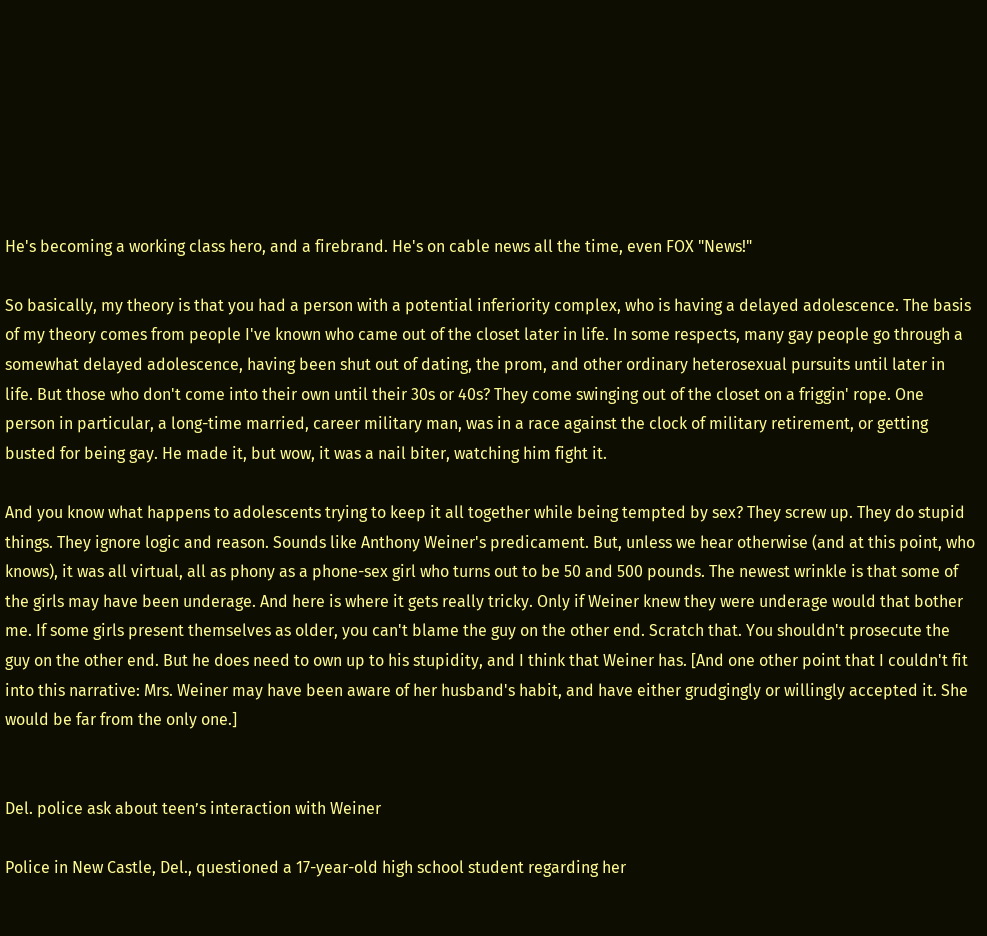He's becoming a working class hero, and a firebrand. He's on cable news all the time, even FOX "News!"

So basically, my theory is that you had a person with a potential inferiority complex, who is having a delayed adolescence. The basis of my theory comes from people I've known who came out of the closet later in life. In some respects, many gay people go through a somewhat delayed adolescence, having been shut out of dating, the prom, and other ordinary heterosexual pursuits until later in life. But those who don't come into their own until their 30s or 40s? They come swinging out of the closet on a friggin' rope. One person in particular, a long-time married, career military man, was in a race against the clock of military retirement, or getting busted for being gay. He made it, but wow, it was a nail biter, watching him fight it.

And you know what happens to adolescents trying to keep it all together while being tempted by sex? They screw up. They do stupid things. They ignore logic and reason. Sounds like Anthony Weiner's predicament. But, unless we hear otherwise (and at this point, who knows), it was all virtual, all as phony as a phone-sex girl who turns out to be 50 and 500 pounds. The newest wrinkle is that some of the girls may have been underage. And here is where it gets really tricky. Only if Weiner knew they were underage would that bother me. If some girls present themselves as older, you can't blame the guy on the other end. Scratch that. You shouldn't prosecute the guy on the other end. But he does need to own up to his stupidity, and I think that Weiner has. [And one other point that I couldn't fit into this narrative: Mrs. Weiner may have been aware of her husband's habit, and have either grudgingly or willingly accepted it. She would be far from the only one.]


Del. police ask about teen’s interaction with Weiner

Police in New Castle, Del., questioned a 17-year-old high school student regarding her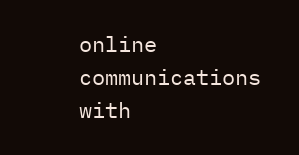online communications with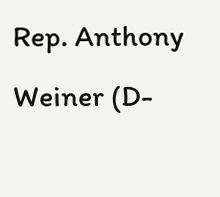Rep. Anthony Weiner (D-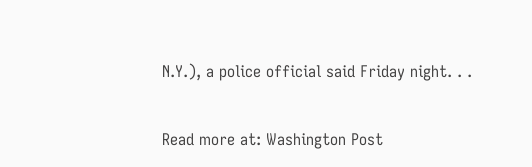N.Y.), a police official said Friday night. . .

Read more at: Washington Post